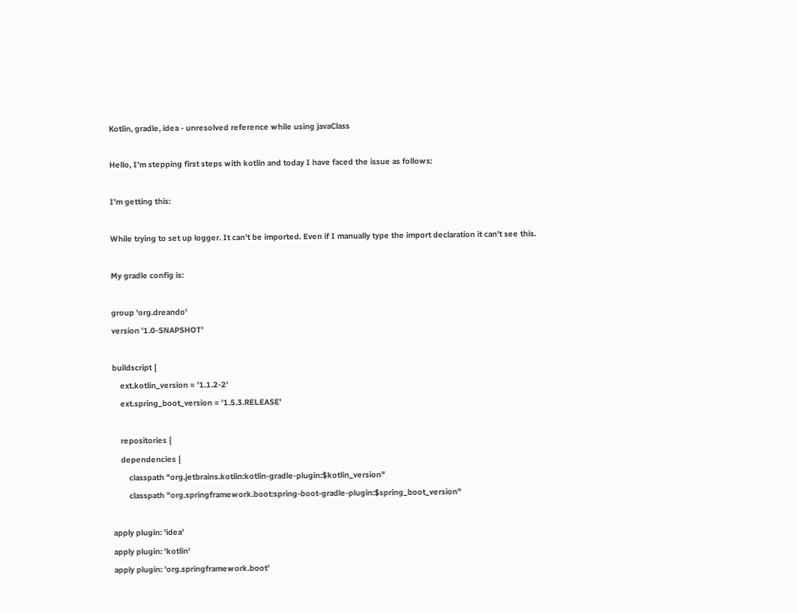Kotlin, gradle, idea - unresolved reference while using javaClass

Hello, I’m stepping first steps with kotlin and today I have faced the issue as follows:

I’m getting this:

While trying to set up logger. It can’t be imported. Even if I manually type the import declaration it can’t see this.

My gradle config is:

group 'org.dreando'
version '1.0-SNAPSHOT'

buildscript {
    ext.kotlin_version = '1.1.2-2'
    ext.spring_boot_version = '1.5.3.RELEASE'

    repositories {
    dependencies {
        classpath "org.jetbrains.kotlin:kotlin-gradle-plugin:$kotlin_version"
        classpath "org.springframework.boot:spring-boot-gradle-plugin:$spring_boot_version"

apply plugin: 'idea'
apply plugin: 'kotlin'
apply plugin: 'org.springframework.boot'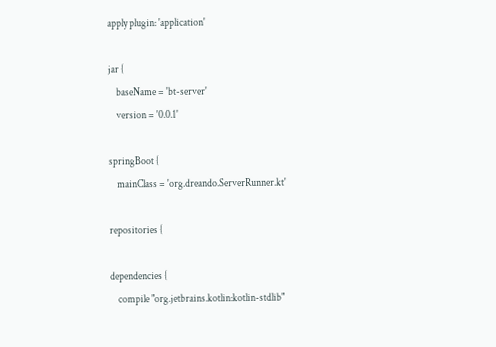apply plugin: 'application'

jar {
    baseName = 'bt-server'
    version = '0.0.1'

springBoot {
    mainClass = 'org.dreando.ServerRunner.kt'

repositories {

dependencies {
    compile "org.jetbrains.kotlin:kotlin-stdlib"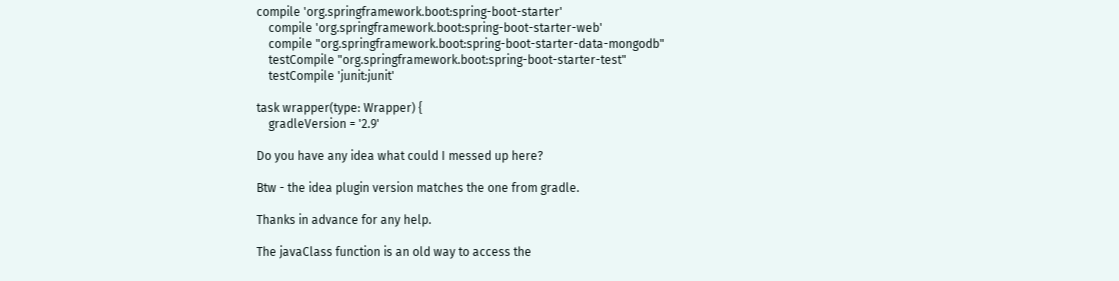compile 'org.springframework.boot:spring-boot-starter'
    compile 'org.springframework.boot:spring-boot-starter-web'
    compile "org.springframework.boot:spring-boot-starter-data-mongodb"
    testCompile "org.springframework.boot:spring-boot-starter-test"
    testCompile 'junit:junit'

task wrapper(type: Wrapper) {
    gradleVersion = '2.9'

Do you have any idea what could I messed up here?

Btw - the idea plugin version matches the one from gradle.

Thanks in advance for any help.

The javaClass function is an old way to access the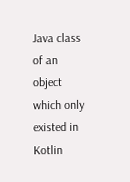Java class of an object which only existed in Kotlin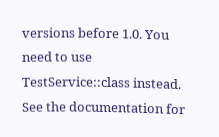versions before 1.0. You need to use TestService::class instead. See the documentation for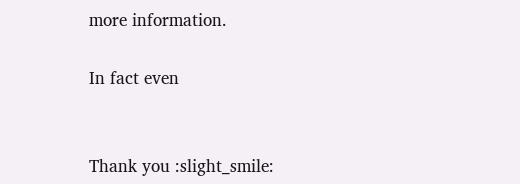more information.

In fact even


Thank you :slight_smile: